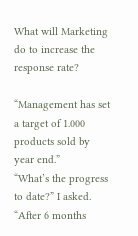What will Marketing do to increase the response rate?

“Management has set a target of 1.000 products sold by year end.”
“What’s the progress to date?” I asked.
“After 6 months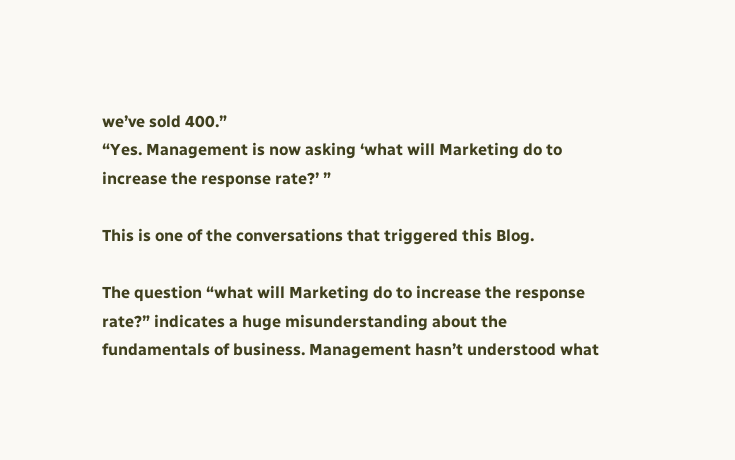we’ve sold 400.”
“Yes. Management is now asking ‘what will Marketing do to increase the response rate?’ ”

This is one of the conversations that triggered this Blog.

The question “what will Marketing do to increase the response rate?” indicates a huge misunderstanding about the fundamentals of business. Management hasn’t understood what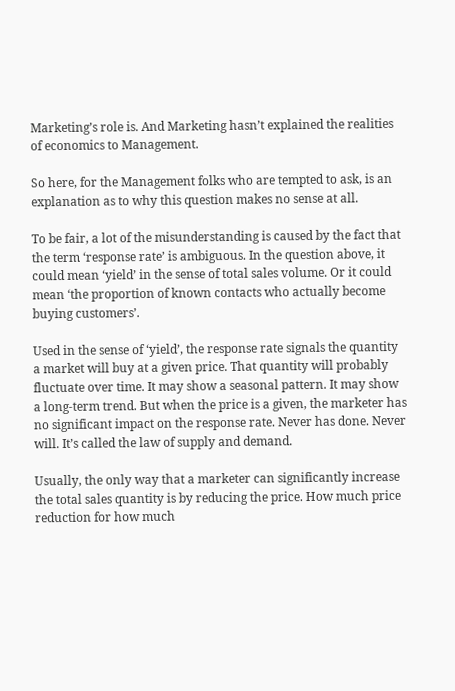Marketing’s role is. And Marketing hasn’t explained the realities of economics to Management.

So here, for the Management folks who are tempted to ask, is an explanation as to why this question makes no sense at all.

To be fair, a lot of the misunderstanding is caused by the fact that the term ‘response rate’ is ambiguous. In the question above, it could mean ‘yield’ in the sense of total sales volume. Or it could mean ‘the proportion of known contacts who actually become buying customers’.

Used in the sense of ‘yield’, the response rate signals the quantity a market will buy at a given price. That quantity will probably fluctuate over time. It may show a seasonal pattern. It may show a long-term trend. But when the price is a given, the marketer has no significant impact on the response rate. Never has done. Never will. It’s called the law of supply and demand.

Usually, the only way that a marketer can significantly increase the total sales quantity is by reducing the price. How much price reduction for how much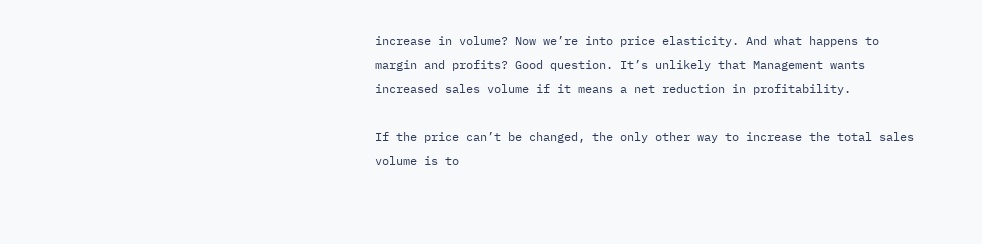increase in volume? Now we’re into price elasticity. And what happens to margin and profits? Good question. It’s unlikely that Management wants increased sales volume if it means a net reduction in profitability.

If the price can’t be changed, the only other way to increase the total sales volume is to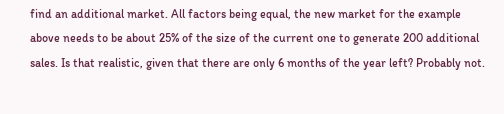find an additional market. All factors being equal, the new market for the example above needs to be about 25% of the size of the current one to generate 200 additional sales. Is that realistic, given that there are only 6 months of the year left? Probably not.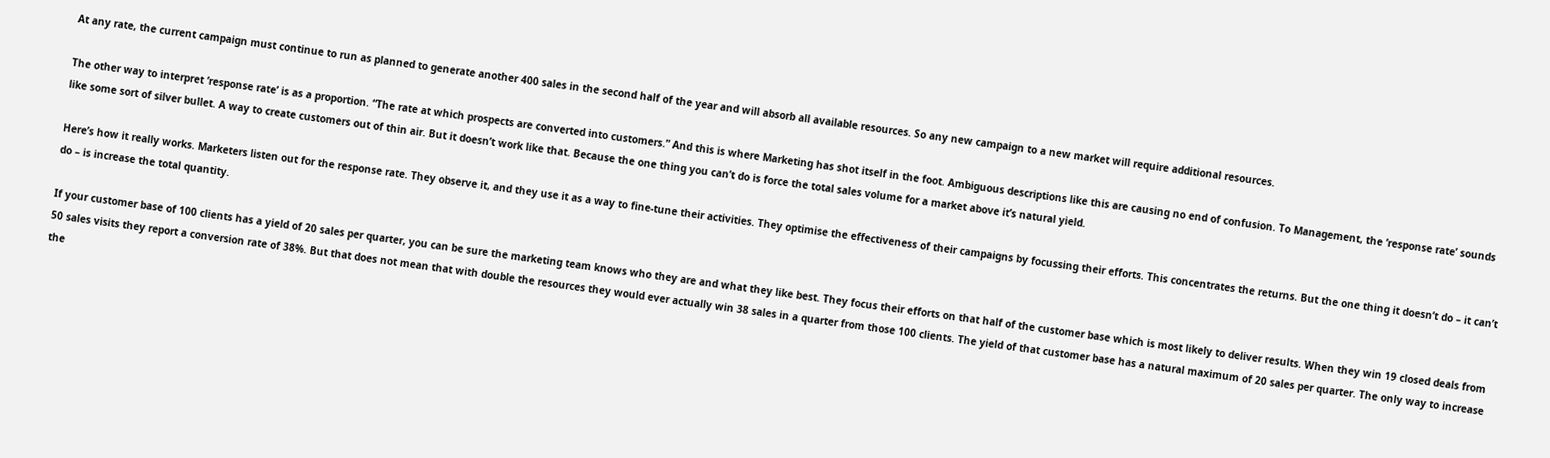At any rate, the current campaign must continue to run as planned to generate another 400 sales in the second half of the year and will absorb all available resources. So any new campaign to a new market will require additional resources.

The other way to interpret ‘response rate’ is as a proportion. “The rate at which prospects are converted into customers.” And this is where Marketing has shot itself in the foot. Ambiguous descriptions like this are causing no end of confusion. To Management, the ‘response rate’ sounds like some sort of silver bullet. A way to create customers out of thin air. But it doesn’t work like that. Because the one thing you can’t do is force the total sales volume for a market above it’s natural yield.

Here’s how it really works. Marketers listen out for the response rate. They observe it, and they use it as a way to fine-tune their activities. They optimise the effectiveness of their campaigns by focussing their efforts. This concentrates the returns. But the one thing it doesn’t do – it can’t do – is increase the total quantity.

If your customer base of 100 clients has a yield of 20 sales per quarter, you can be sure the marketing team knows who they are and what they like best. They focus their efforts on that half of the customer base which is most likely to deliver results. When they win 19 closed deals from 50 sales visits they report a conversion rate of 38%. But that does not mean that with double the resources they would ever actually win 38 sales in a quarter from those 100 clients. The yield of that customer base has a natural maximum of 20 sales per quarter. The only way to increase the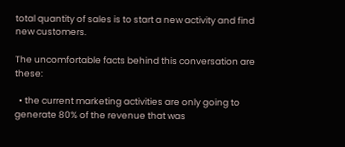total quantity of sales is to start a new activity and find new customers.

The uncomfortable facts behind this conversation are these:

  • the current marketing activities are only going to generate 80% of the revenue that was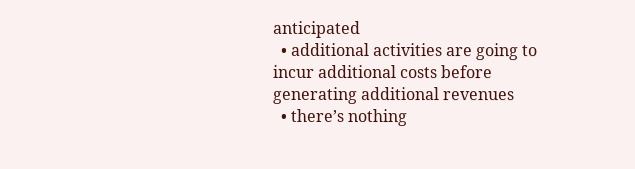anticipated
  • additional activities are going to incur additional costs before generating additional revenues
  • there’s nothing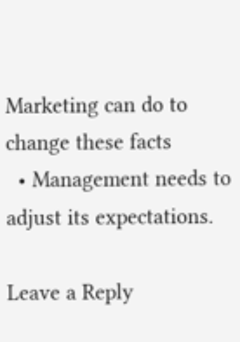Marketing can do to change these facts
  • Management needs to adjust its expectations.

Leave a Reply